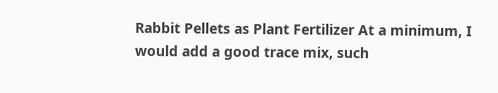Rabbit Pellets as Plant Fertilizer At a minimum, I would add a good trace mix, such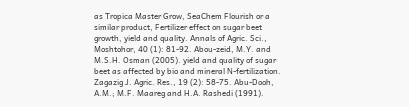as Tropica Master Grow, SeaChem Flourish or a similar product, Fertilizer effect on sugar beet growth, yield and quality. Annals of Agric. Sci., Moshtohor, 40 (1): 81-92. Abou-zeid, M.Y. and M.S.H. Osman (2005). yield and quality of sugar beet as affected by bio and mineral N-fertilization. Zagazig J. Agric. Res., 19 (2): 58-75. Abu-Dooh, A.M.; M.F. Maareg and H.A. Rashedi (1991).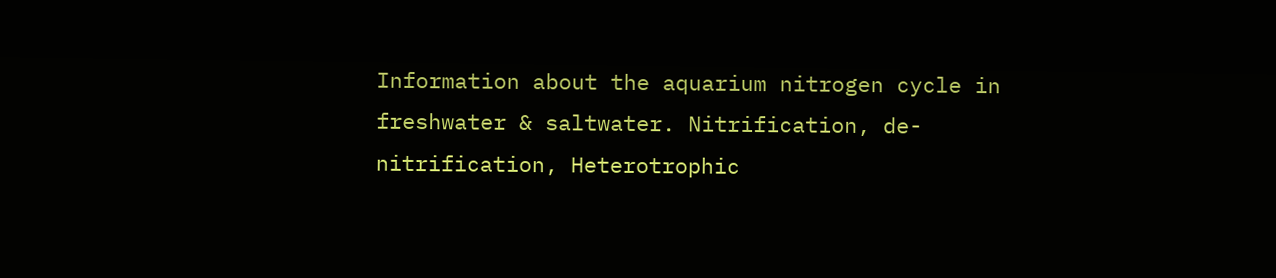Information about the aquarium nitrogen cycle in freshwater & saltwater. Nitrification, de-nitrification, Heterotrophic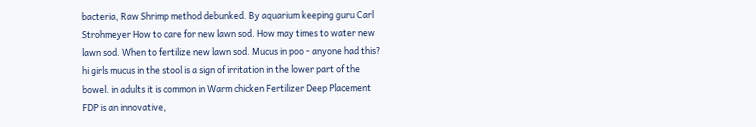bacteria, Raw Shrimp method debunked. By aquarium keeping guru Carl Strohmeyer How to care for new lawn sod. How may times to water new lawn sod. When to fertilize new lawn sod. Mucus in poo - anyone had this? hi girls mucus in the stool is a sign of irritation in the lower part of the bowel. in adults it is common in Warm chicken Fertilizer Deep Placement FDP is an innovative,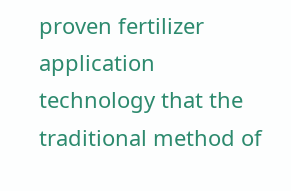proven fertilizer application technology that the traditional method of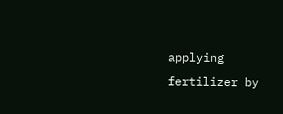applying fertilizer by